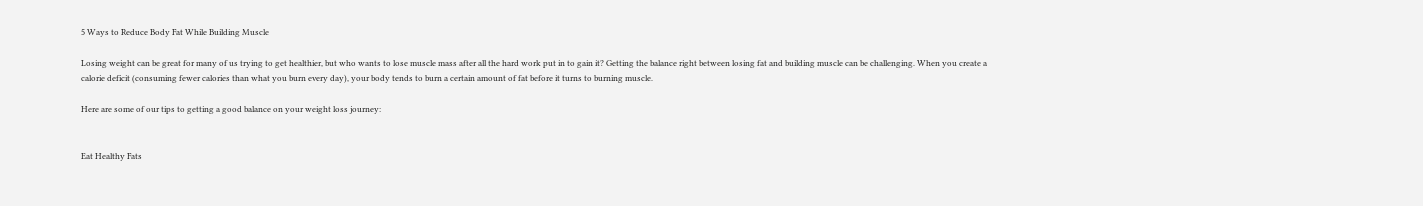5 Ways to Reduce Body Fat While Building Muscle

Losing weight can be great for many of us trying to get healthier, but who wants to lose muscle mass after all the hard work put in to gain it? Getting the balance right between losing fat and building muscle can be challenging. When you create a calorie deficit (consuming fewer calories than what you burn every day), your body tends to burn a certain amount of fat before it turns to burning muscle.

Here are some of our tips to getting a good balance on your weight loss journey:


Eat Healthy Fats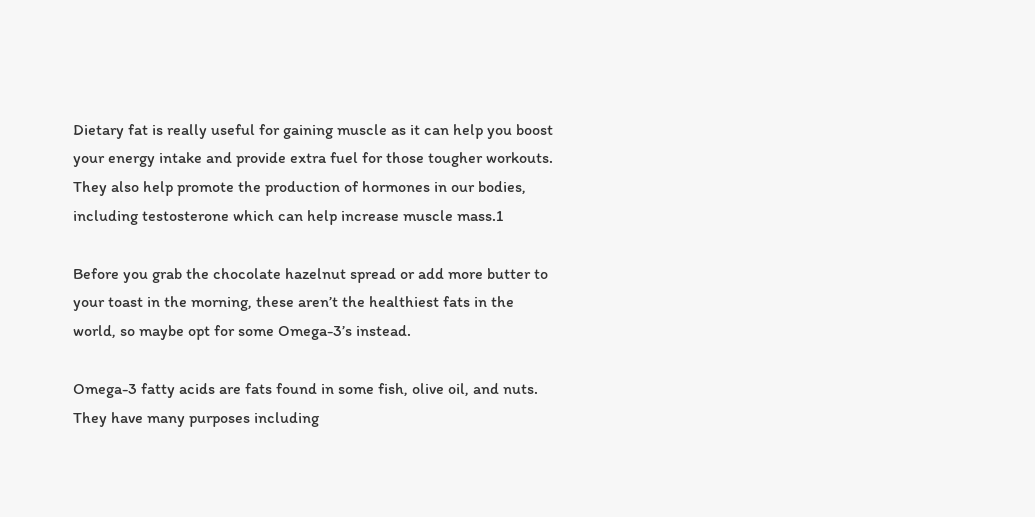Dietary fat is really useful for gaining muscle as it can help you boost your energy intake and provide extra fuel for those tougher workouts. They also help promote the production of hormones in our bodies, including testosterone which can help increase muscle mass.1

Before you grab the chocolate hazelnut spread or add more butter to your toast in the morning, these aren’t the healthiest fats in the world, so maybe opt for some Omega-3’s instead.

Omega-3 fatty acids are fats found in some fish, olive oil, and nuts. They have many purposes including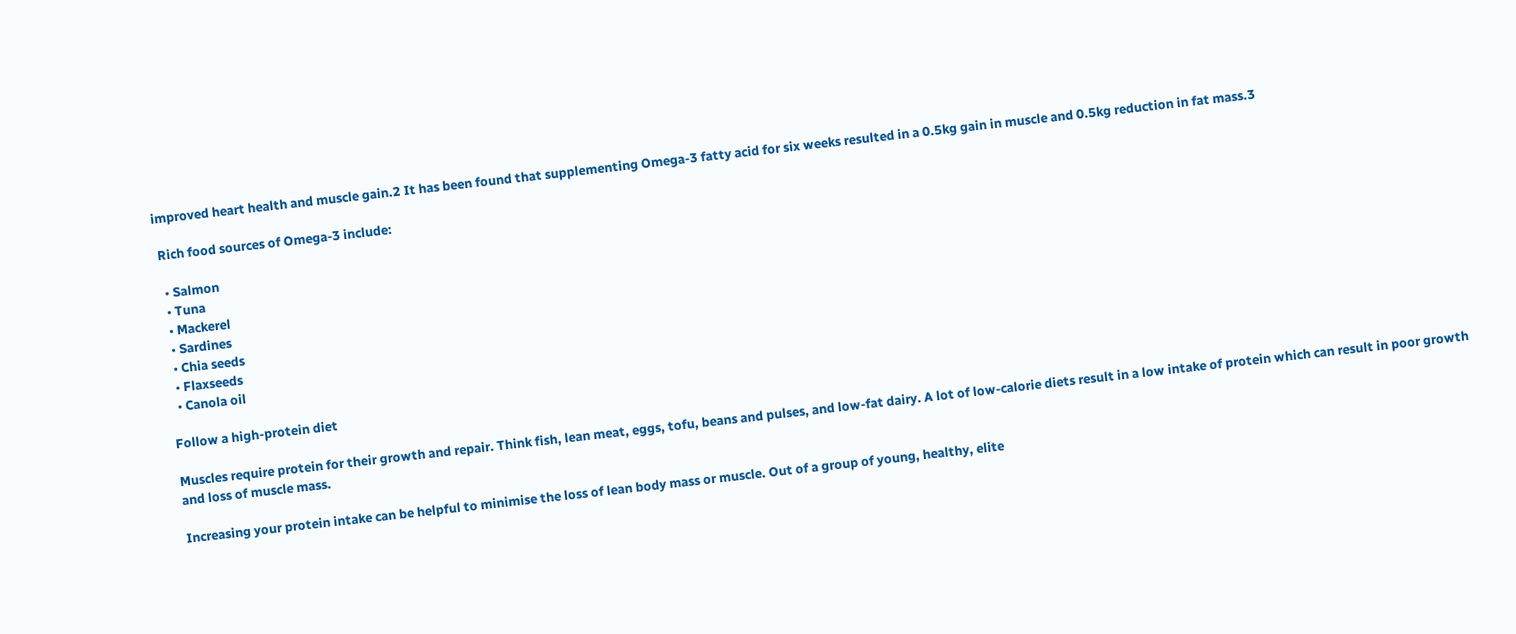improved heart health and muscle gain.2 It has been found that supplementing Omega-3 fatty acid for six weeks resulted in a 0.5kg gain in muscle and 0.5kg reduction in fat mass.3

 Rich food sources of Omega-3 include:

  • Salmon
  • Tuna
  • Mackerel
  • Sardines
  • Chia seeds
  • Flaxseeds
  • Canola oil

Follow a high-protein diet

Muscles require protein for their growth and repair. Think fish, lean meat, eggs, tofu, beans and pulses, and low-fat dairy. A lot of low-calorie diets result in a low intake of protein which can result in poor growth and loss of muscle mass.

Increasing your protein intake can be helpful to minimise the loss of lean body mass or muscle. Out of a group of young, healthy, elite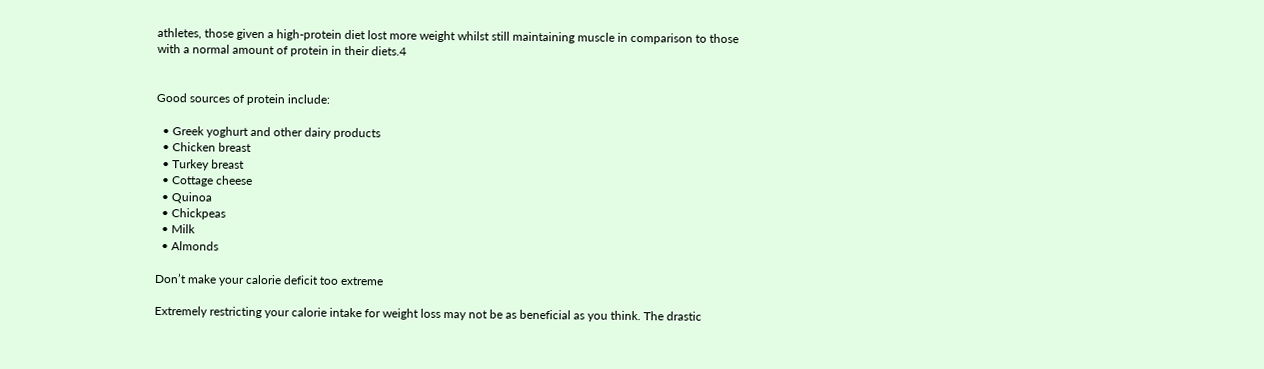athletes, those given a high-protein diet lost more weight whilst still maintaining muscle in comparison to those with a normal amount of protein in their diets.4


Good sources of protein include:

  • Greek yoghurt and other dairy products
  • Chicken breast
  • Turkey breast
  • Cottage cheese
  • Quinoa
  • Chickpeas
  • Milk
  • Almonds

Don’t make your calorie deficit too extreme

Extremely restricting your calorie intake for weight loss may not be as beneficial as you think. The drastic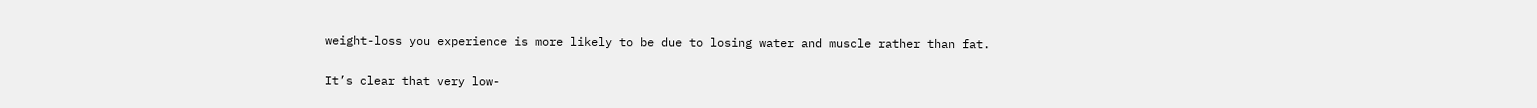weight-loss you experience is more likely to be due to losing water and muscle rather than fat.

It’s clear that very low-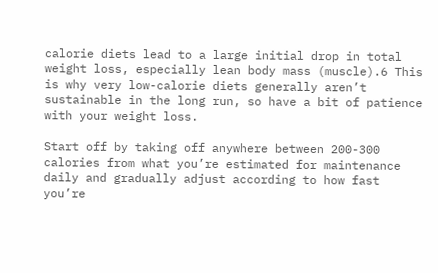calorie diets lead to a large initial drop in total weight loss, especially lean body mass (muscle).6 This is why very low-calorie diets generally aren’t sustainable in the long run, so have a bit of patience with your weight loss.

Start off by taking off anywhere between 200-300 calories from what you’re estimated for maintenance daily and gradually adjust according to how fast you’re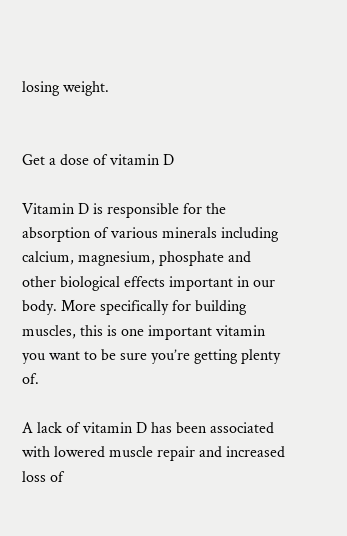losing weight.


Get a dose of vitamin D

Vitamin D is responsible for the absorption of various minerals including calcium, magnesium, phosphate and other biological effects important in our body. More specifically for building muscles, this is one important vitamin you want to be sure you’re getting plenty of.

A lack of vitamin D has been associated with lowered muscle repair and increased loss of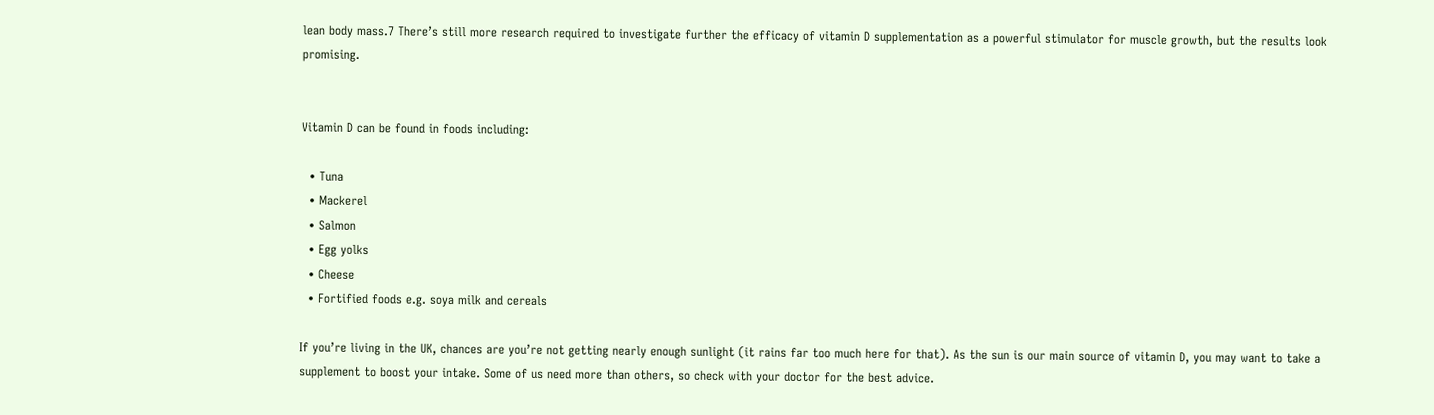lean body mass.7 There’s still more research required to investigate further the efficacy of vitamin D supplementation as a powerful stimulator for muscle growth, but the results look promising.


Vitamin D can be found in foods including:

  • Tuna
  • Mackerel
  • Salmon
  • Egg yolks
  • Cheese
  • Fortified foods e.g. soya milk and cereals

If you’re living in the UK, chances are you’re not getting nearly enough sunlight (it rains far too much here for that). As the sun is our main source of vitamin D, you may want to take a supplement to boost your intake. Some of us need more than others, so check with your doctor for the best advice.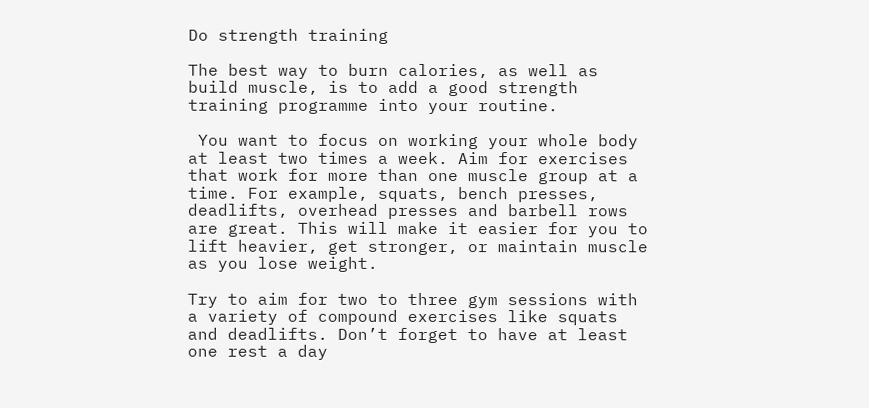Do strength training

The best way to burn calories, as well as build muscle, is to add a good strength training programme into your routine.

 You want to focus on working your whole body at least two times a week. Aim for exercises that work for more than one muscle group at a time. For example, squats, bench presses, deadlifts, overhead presses and barbell rows are great. This will make it easier for you to lift heavier, get stronger, or maintain muscle as you lose weight.

Try to aim for two to three gym sessions with a variety of compound exercises like squats and deadlifts. Don’t forget to have at least one rest a day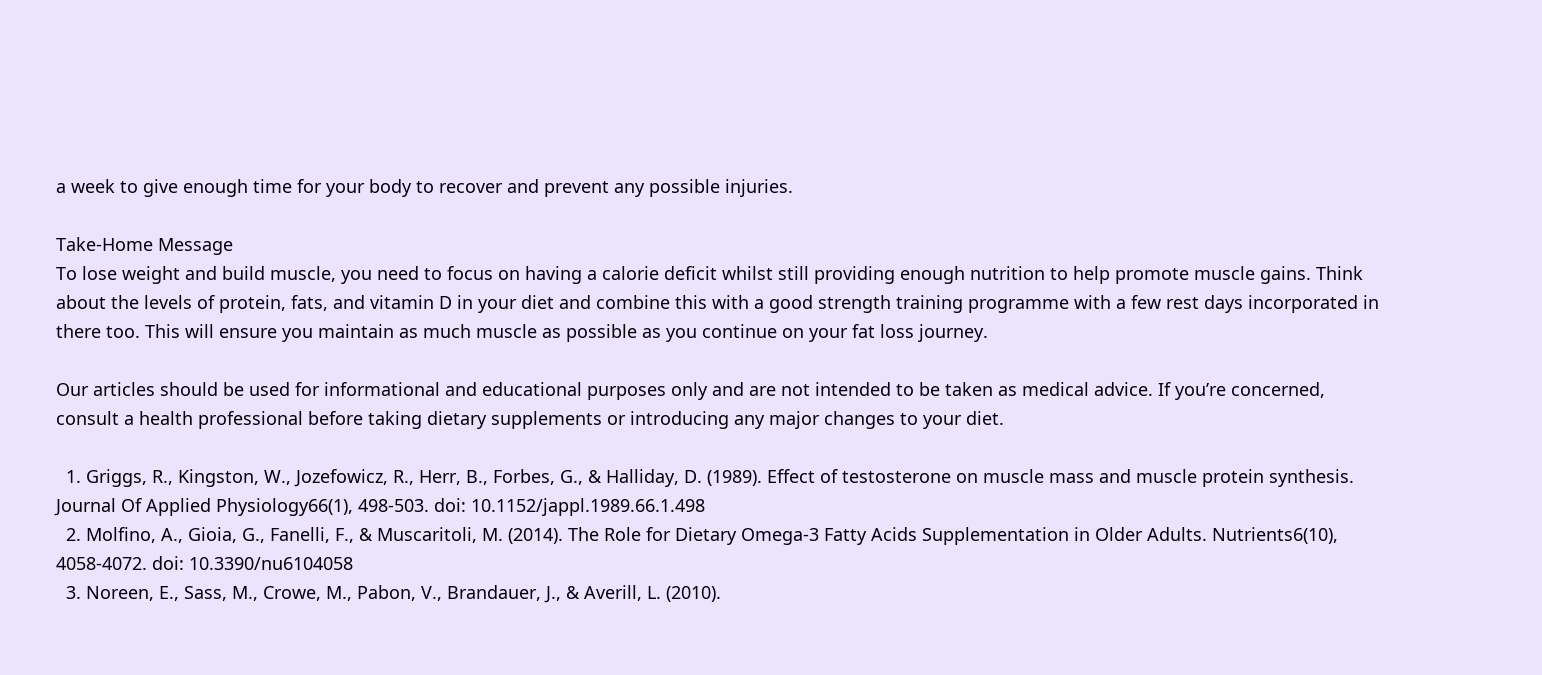a week to give enough time for your body to recover and prevent any possible injuries.

Take-Home Message
To lose weight and build muscle, you need to focus on having a calorie deficit whilst still providing enough nutrition to help promote muscle gains. Think about the levels of protein, fats, and vitamin D in your diet and combine this with a good strength training programme with a few rest days incorporated in there too. This will ensure you maintain as much muscle as possible as you continue on your fat loss journey.

Our articles should be used for informational and educational purposes only and are not intended to be taken as medical advice. If you’re concerned, consult a health professional before taking dietary supplements or introducing any major changes to your diet.

  1. Griggs, R., Kingston, W., Jozefowicz, R., Herr, B., Forbes, G., & Halliday, D. (1989). Effect of testosterone on muscle mass and muscle protein synthesis. Journal Of Applied Physiology66(1), 498-503. doi: 10.1152/jappl.1989.66.1.498
  2. Molfino, A., Gioia, G., Fanelli, F., & Muscaritoli, M. (2014). The Role for Dietary Omega-3 Fatty Acids Supplementation in Older Adults. Nutrients6(10), 4058-4072. doi: 10.3390/nu6104058
  3. Noreen, E., Sass, M., Crowe, M., Pabon, V., Brandauer, J., & Averill, L. (2010).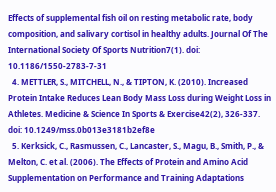Effects of supplemental fish oil on resting metabolic rate, body composition, and salivary cortisol in healthy adults. Journal Of The International Society Of Sports Nutrition7(1). doi: 10.1186/1550-2783-7-31
  4. METTLER, S., MITCHELL, N., & TIPTON, K. (2010). Increased Protein Intake Reduces Lean Body Mass Loss during Weight Loss in Athletes. Medicine & Science In Sports & Exercise42(2), 326-337. doi: 10.1249/mss.0b013e3181b2ef8e
  5. Kerksick, C., Rasmussen, C., Lancaster, S., Magu, B., Smith, P., & Melton, C. et al. (2006). The Effects of Protein and Amino Acid Supplementation on Performance and Training Adaptations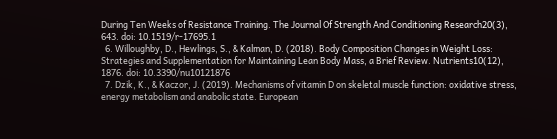During Ten Weeks of Resistance Training. The Journal Of Strength And Conditioning Research20(3), 643. doi: 10.1519/r-17695.1
  6. Willoughby, D., Hewlings, S., & Kalman, D. (2018). Body Composition Changes in Weight Loss: Strategies and Supplementation for Maintaining Lean Body Mass, a Brief Review. Nutrients10(12), 1876. doi: 10.3390/nu10121876
  7. Dzik, K., & Kaczor, J. (2019). Mechanisms of vitamin D on skeletal muscle function: oxidative stress, energy metabolism and anabolic state. European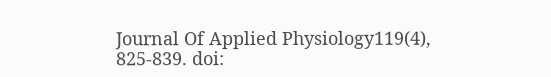Journal Of Applied Physiology119(4), 825-839. doi: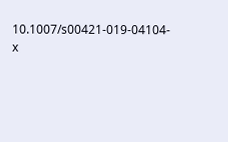10.1007/s00421-019-04104-x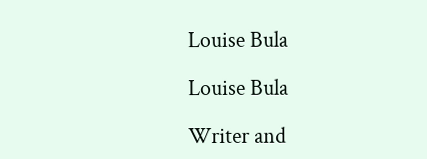Louise Bula

Louise Bula

Writer and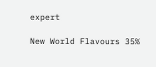expert

New World Flavours 35%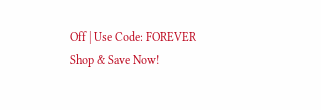Off | Use Code: FOREVER Shop & Save Now!